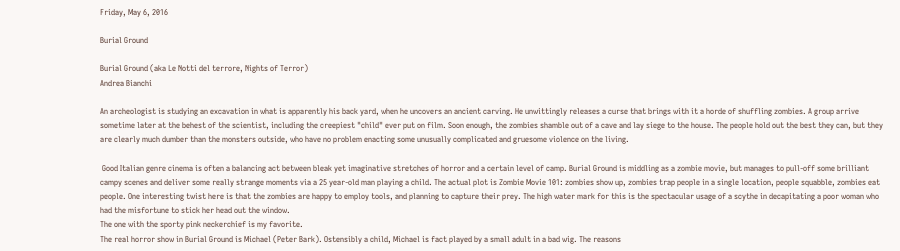Friday, May 6, 2016

Burial Ground

Burial Ground (aka Le Notti del terrore, Nights of Terror)
Andrea Bianchi

An archeologist is studying an excavation in what is apparently his back yard, when he uncovers an ancient carving. He unwittingly releases a curse that brings with it a horde of shuffling zombies. A group arrive sometime later at the behest of the scientist, including the creepiest "child" ever put on film. Soon enough, the zombies shamble out of a cave and lay siege to the house. The people hold out the best they can, but they are clearly much dumber than the monsters outside, who have no problem enacting some unusually complicated and gruesome violence on the living.

 Good Italian genre cinema is often a balancing act between bleak yet imaginative stretches of horror and a certain level of camp. Burial Ground is middling as a zombie movie, but manages to pull-off some brilliant campy scenes and deliver some really strange moments via a 25 year-old man playing a child. The actual plot is Zombie Movie 101: zombies show up, zombies trap people in a single location, people squabble, zombies eat people. One interesting twist here is that the zombies are happy to employ tools, and planning to capture their prey. The high water mark for this is the spectacular usage of a scythe in decapitating a poor woman who had the misfortune to stick her head out the window.
The one with the sporty pink neckerchief is my favorite.
The real horror show in Burial Ground is Michael (Peter Bark). Ostensibly a child, Michael is fact played by a small adult in a bad wig. The reasons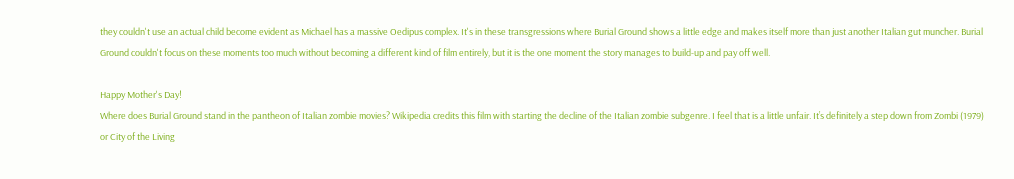they couldn't use an actual child become evident as Michael has a massive Oedipus complex. It's in these transgressions where Burial Ground shows a little edge and makes itself more than just another Italian gut muncher. Burial Ground couldn't focus on these moments too much without becoming a different kind of film entirely, but it is the one moment the story manages to build-up and pay off well.

Happy Mother's Day!
Where does Burial Ground stand in the pantheon of Italian zombie movies? Wikipedia credits this film with starting the decline of the Italian zombie subgenre. I feel that is a little unfair. It’s definitely a step down from Zombi (1979) or City of the Living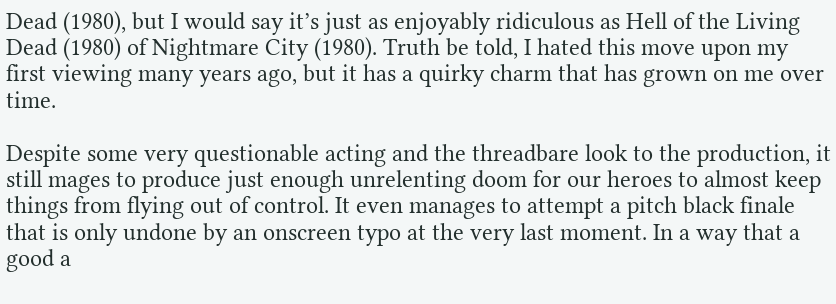Dead (1980), but I would say it’s just as enjoyably ridiculous as Hell of the Living Dead (1980) of Nightmare City (1980). Truth be told, I hated this move upon my first viewing many years ago, but it has a quirky charm that has grown on me over time.

Despite some very questionable acting and the threadbare look to the production, it still mages to produce just enough unrelenting doom for our heroes to almost keep things from flying out of control. It even manages to attempt a pitch black finale that is only undone by an onscreen typo at the very last moment. In a way that a good a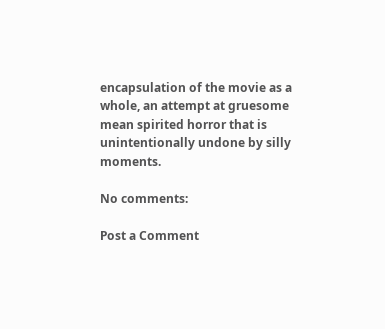encapsulation of the movie as a whole, an attempt at gruesome mean spirited horror that is unintentionally undone by silly moments.

No comments:

Post a Comment